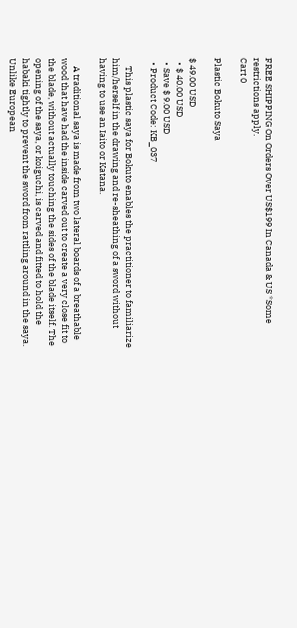FREE SHIPPING On Orders Over US$199 In Canada & US *Some restrictions apply.
Cart 0

Plastic Bokuto Saya

$ 49.00 USD
  • $ 40.00 USD
  • Save $ 9.00 USD
  • Product Code: KB_037

    This plastic saya for Bokuto enables the practitioner to familiarize him/herself in the drawing and re-sheathing of a sword without having to use an Iaito or Katana.

    A traditional saya is made from two lateral boards of a breathable wood that have had the inside carved out to create a very close fit to the blade, without actually touching the sides of the blade itself. The opening of the saya, or koiguchi, is carved and fitted to hold the habaki tightly to prevent the sword from rattling around in the saya. Unlike European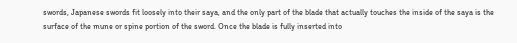swords, Japanese swords fit loosely into their saya, and the only part of the blade that actually touches the inside of the saya is the surface of the mune or spine portion of the sword. Once the blade is fully inserted into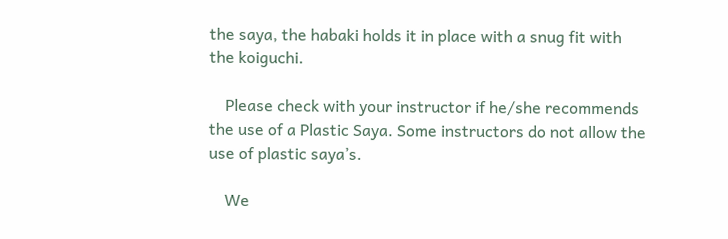the saya, the habaki holds it in place with a snug fit with the koiguchi.

    Please check with your instructor if he/she recommends the use of a Plastic Saya. Some instructors do not allow the use of plastic saya’s.

    We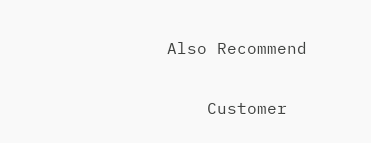Also Recommend

    Customer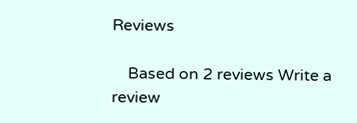Reviews

    Based on 2 reviews Write a review